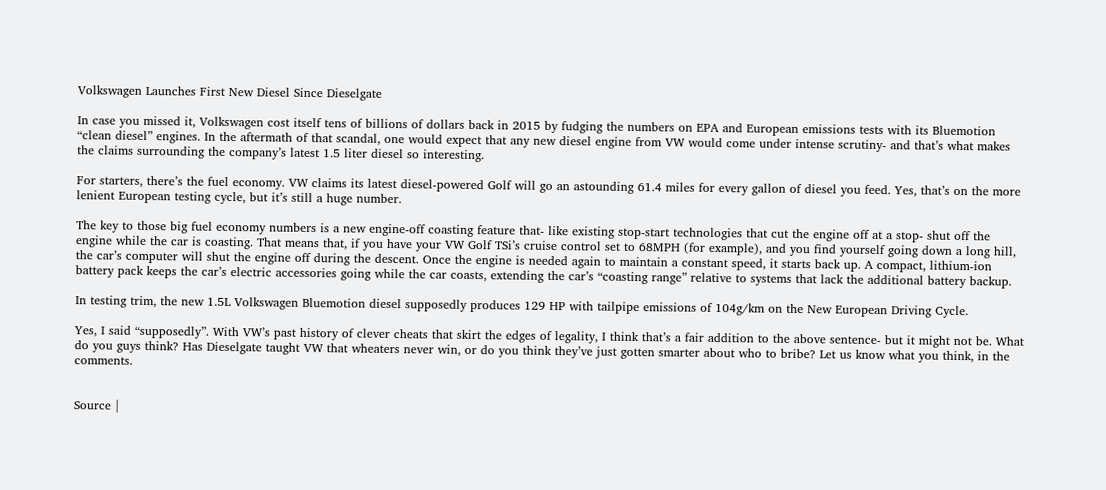Volkswagen Launches First New Diesel Since Dieselgate

In case you missed it, Volkswagen cost itself tens of billions of dollars back in 2015 by fudging the numbers on EPA and European emissions tests with its Bluemotion “clean diesel” engines. In the aftermath of that scandal, one would expect that any new diesel engine from VW would come under intense scrutiny- and that’s what makes the claims surrounding the company’s latest 1.5 liter diesel so interesting.

For starters, there’s the fuel economy. VW claims its latest diesel-powered Golf will go an astounding 61.4 miles for every gallon of diesel you feed. Yes, that’s on the more lenient European testing cycle, but it’s still a huge number.

The key to those big fuel economy numbers is a new engine-off coasting feature that- like existing stop-start technologies that cut the engine off at a stop- shut off the engine while the car is coasting. That means that, if you have your VW Golf TSi’s cruise control set to 68MPH (for example), and you find yourself going down a long hill, the car’s computer will shut the engine off during the descent. Once the engine is needed again to maintain a constant speed, it starts back up. A compact, lithium-ion battery pack keeps the car’s electric accessories going while the car coasts, extending the car’s “coasting range” relative to systems that lack the additional battery backup.

In testing trim, the new 1.5L Volkswagen Bluemotion diesel supposedly produces 129 HP with tailpipe emissions of 104g/km on the New European Driving Cycle.

Yes, I said “supposedly”. With VW’s past history of clever cheats that skirt the edges of legality, I think that’s a fair addition to the above sentence- but it might not be. What do you guys think? Has Dieselgate taught VW that wheaters never win, or do you think they’ve just gotten smarter about who to bribe? Let us know what you think, in the comments.


Source |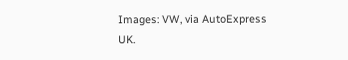Images: VW, via AutoExpress UK.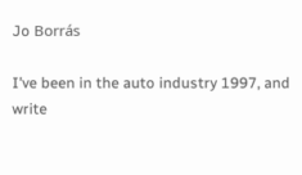Jo Borrás

I've been in the auto industry 1997, and write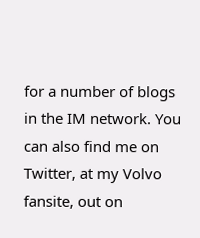for a number of blogs in the IM network. You can also find me on Twitter, at my Volvo fansite, out on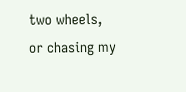two wheels, or chasing my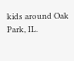kids around Oak Park, IL.